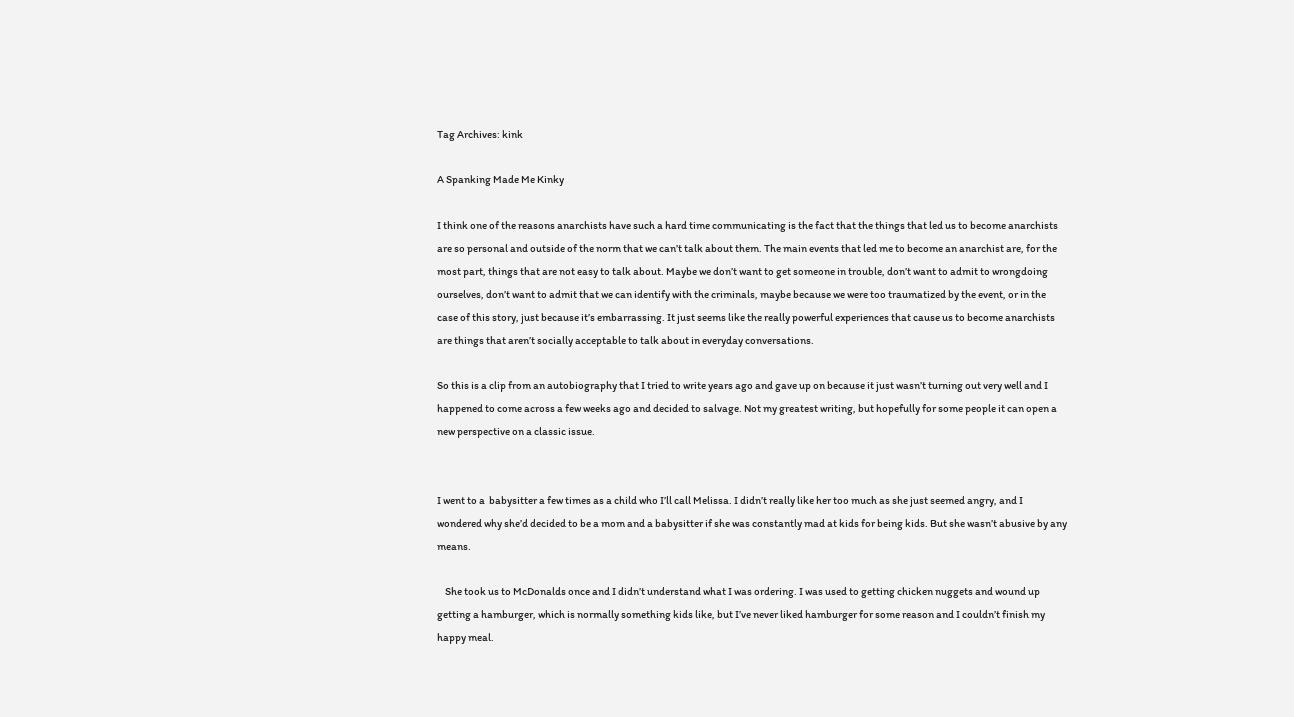Tag Archives: kink

A Spanking Made Me Kinky

I think one of the reasons anarchists have such a hard time communicating is the fact that the things that led us to become anarchists are so personal and outside of the norm that we can’t talk about them. The main events that led me to become an anarchist are, for the most part, things that are not easy to talk about. Maybe we don’t want to get someone in trouble, don’t want to admit to wrongdoing ourselves, don’t want to admit that we can identify with the criminals, maybe because we were too traumatized by the event, or in the case of this story, just because it’s embarrassing. It just seems like the really powerful experiences that cause us to become anarchists are things that aren’t socially acceptable to talk about in everyday conversations.

So this is a clip from an autobiography that I tried to write years ago and gave up on because it just wasn’t turning out very well and I happened to come across a few weeks ago and decided to salvage. Not my greatest writing, but hopefully for some people it can open a new perspective on a classic issue.


I went to a  babysitter a few times as a child who I’ll call Melissa. I didn’t really like her too much as she just seemed angry, and I wondered why she’d decided to be a mom and a babysitter if she was constantly mad at kids for being kids. But she wasn’t abusive by any means.

    She took us to McDonalds once and I didn’t understand what I was ordering. I was used to getting chicken nuggets and wound up getting a hamburger, which is normally something kids like, but I’ve never liked hamburger for some reason and I couldn’t finish my happy meal.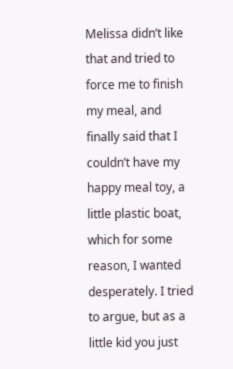Melissa didn’t like that and tried to force me to finish my meal, and finally said that I couldn’t have my happy meal toy, a little plastic boat, which for some reason, I wanted desperately. I tried to argue, but as a little kid you just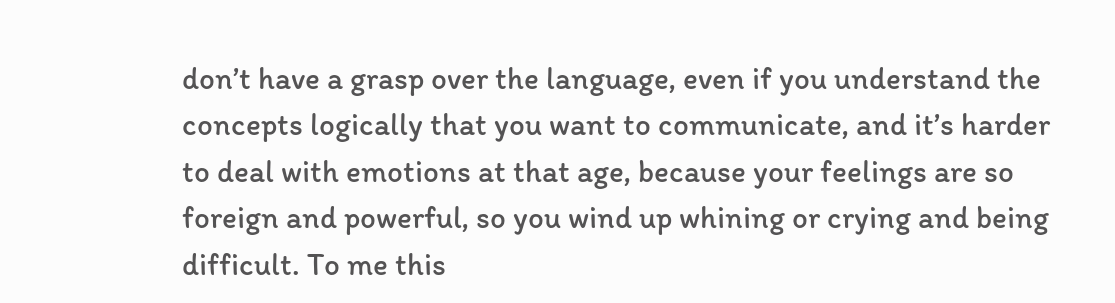don’t have a grasp over the language, even if you understand the concepts logically that you want to communicate, and it’s harder to deal with emotions at that age, because your feelings are so foreign and powerful, so you wind up whining or crying and being difficult. To me this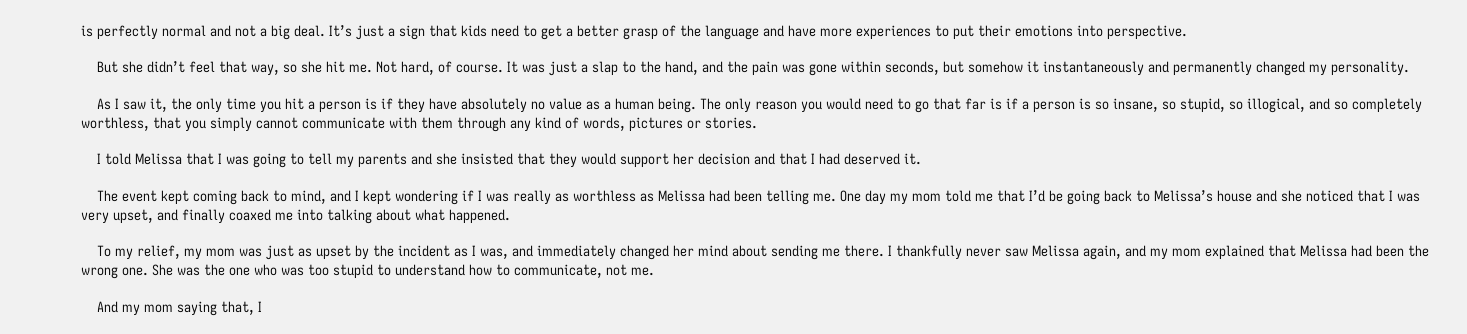is perfectly normal and not a big deal. It’s just a sign that kids need to get a better grasp of the language and have more experiences to put their emotions into perspective.

    But she didn’t feel that way, so she hit me. Not hard, of course. It was just a slap to the hand, and the pain was gone within seconds, but somehow it instantaneously and permanently changed my personality.

    As I saw it, the only time you hit a person is if they have absolutely no value as a human being. The only reason you would need to go that far is if a person is so insane, so stupid, so illogical, and so completely worthless, that you simply cannot communicate with them through any kind of words, pictures or stories.

    I told Melissa that I was going to tell my parents and she insisted that they would support her decision and that I had deserved it.

    The event kept coming back to mind, and I kept wondering if I was really as worthless as Melissa had been telling me. One day my mom told me that I’d be going back to Melissa’s house and she noticed that I was very upset, and finally coaxed me into talking about what happened.

    To my relief, my mom was just as upset by the incident as I was, and immediately changed her mind about sending me there. I thankfully never saw Melissa again, and my mom explained that Melissa had been the wrong one. She was the one who was too stupid to understand how to communicate, not me.

    And my mom saying that, I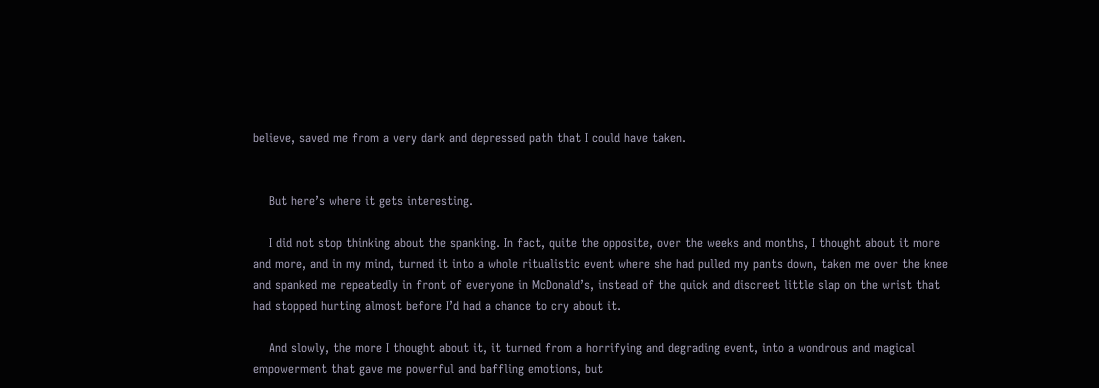believe, saved me from a very dark and depressed path that I could have taken.


    But here’s where it gets interesting.

    I did not stop thinking about the spanking. In fact, quite the opposite, over the weeks and months, I thought about it more and more, and in my mind, turned it into a whole ritualistic event where she had pulled my pants down, taken me over the knee and spanked me repeatedly in front of everyone in McDonald’s, instead of the quick and discreet little slap on the wrist that had stopped hurting almost before I’d had a chance to cry about it.

    And slowly, the more I thought about it, it turned from a horrifying and degrading event, into a wondrous and magical empowerment that gave me powerful and baffling emotions, but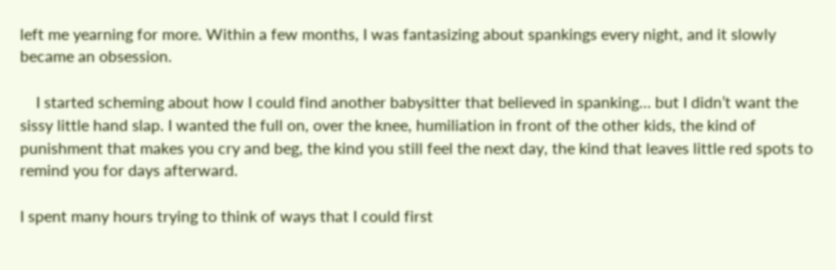left me yearning for more. Within a few months, I was fantasizing about spankings every night, and it slowly became an obsession.

    I started scheming about how I could find another babysitter that believed in spanking… but I didn’t want the sissy little hand slap. I wanted the full on, over the knee, humiliation in front of the other kids, the kind of punishment that makes you cry and beg, the kind you still feel the next day, the kind that leaves little red spots to remind you for days afterward.

I spent many hours trying to think of ways that I could first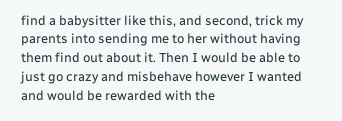find a babysitter like this, and second, trick my parents into sending me to her without having them find out about it. Then I would be able to just go crazy and misbehave however I wanted and would be rewarded with the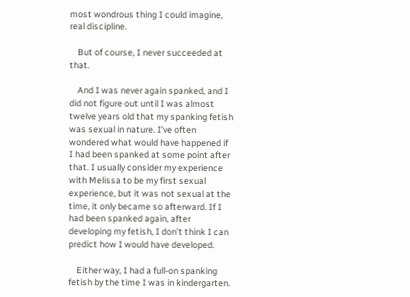most wondrous thing I could imagine, real discipline.

    But of course, I never succeeded at that.

    And I was never again spanked, and I did not figure out until I was almost twelve years old that my spanking fetish was sexual in nature. I’ve often wondered what would have happened if I had been spanked at some point after that. I usually consider my experience with Melissa to be my first sexual experience, but it was not sexual at the time, it only became so afterward. If I had been spanked again, after developing my fetish, I don’t think I can predict how I would have developed.

    Either way, I had a full-on spanking fetish by the time I was in kindergarten.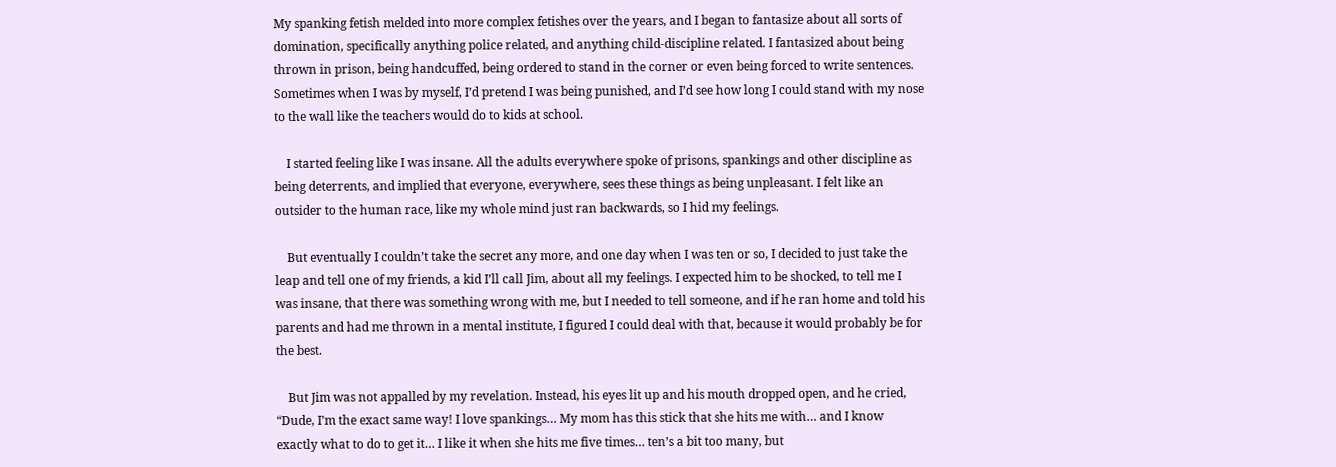My spanking fetish melded into more complex fetishes over the years, and I began to fantasize about all sorts of domination, specifically anything police related, and anything child-discipline related. I fantasized about being thrown in prison, being handcuffed, being ordered to stand in the corner or even being forced to write sentences. Sometimes when I was by myself, I’d pretend I was being punished, and I’d see how long I could stand with my nose to the wall like the teachers would do to kids at school.

    I started feeling like I was insane. All the adults everywhere spoke of prisons, spankings and other discipline as being deterrents, and implied that everyone, everywhere, sees these things as being unpleasant. I felt like an outsider to the human race, like my whole mind just ran backwards, so I hid my feelings.

    But eventually I couldn’t take the secret any more, and one day when I was ten or so, I decided to just take the leap and tell one of my friends, a kid I’ll call Jim, about all my feelings. I expected him to be shocked, to tell me I was insane, that there was something wrong with me, but I needed to tell someone, and if he ran home and told his parents and had me thrown in a mental institute, I figured I could deal with that, because it would probably be for the best.

    But Jim was not appalled by my revelation. Instead, his eyes lit up and his mouth dropped open, and he cried, “Dude, I’m the exact same way! I love spankings… My mom has this stick that she hits me with… and I know exactly what to do to get it… I like it when she hits me five times… ten’s a bit too many, but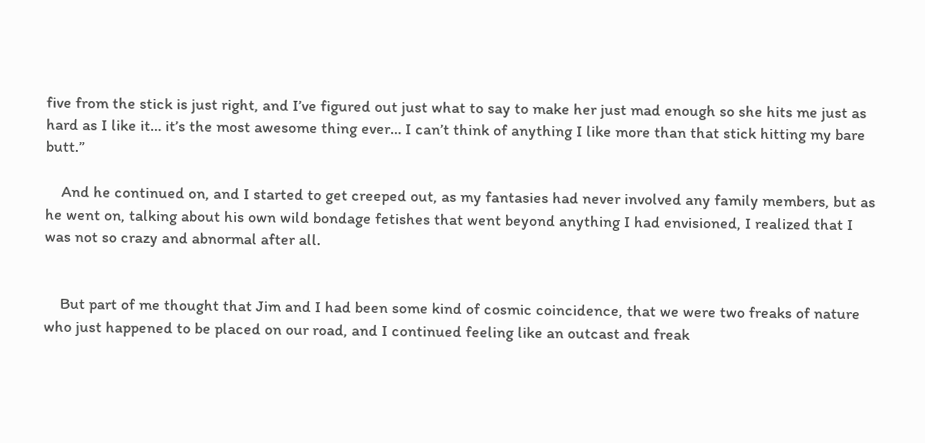five from the stick is just right, and I’ve figured out just what to say to make her just mad enough so she hits me just as hard as I like it… it’s the most awesome thing ever… I can’t think of anything I like more than that stick hitting my bare butt.”

    And he continued on, and I started to get creeped out, as my fantasies had never involved any family members, but as he went on, talking about his own wild bondage fetishes that went beyond anything I had envisioned, I realized that I was not so crazy and abnormal after all.


    But part of me thought that Jim and I had been some kind of cosmic coincidence, that we were two freaks of nature who just happened to be placed on our road, and I continued feeling like an outcast and freak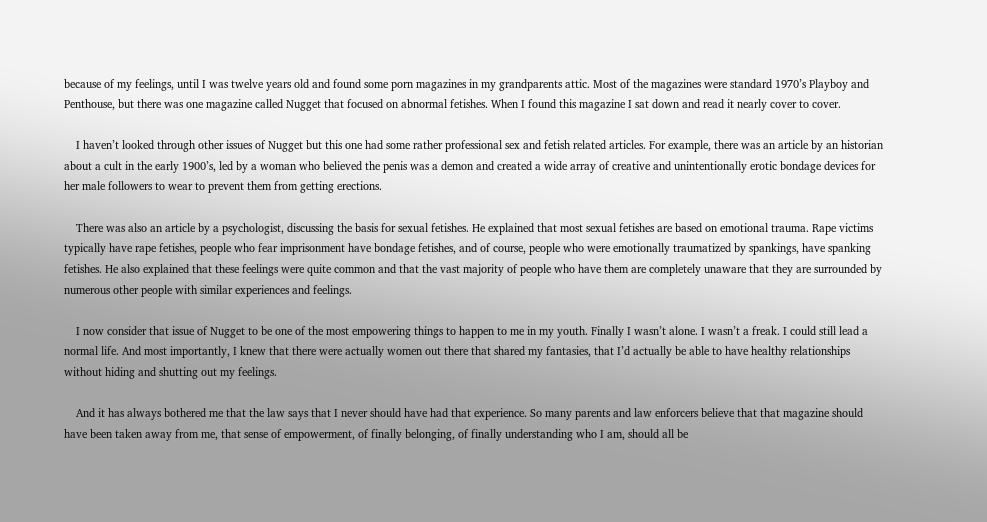because of my feelings, until I was twelve years old and found some porn magazines in my grandparents attic. Most of the magazines were standard 1970’s Playboy and Penthouse, but there was one magazine called Nugget that focused on abnormal fetishes. When I found this magazine I sat down and read it nearly cover to cover.

    I haven’t looked through other issues of Nugget but this one had some rather professional sex and fetish related articles. For example, there was an article by an historian about a cult in the early 1900’s, led by a woman who believed the penis was a demon and created a wide array of creative and unintentionally erotic bondage devices for her male followers to wear to prevent them from getting erections.

    There was also an article by a psychologist, discussing the basis for sexual fetishes. He explained that most sexual fetishes are based on emotional trauma. Rape victims typically have rape fetishes, people who fear imprisonment have bondage fetishes, and of course, people who were emotionally traumatized by spankings, have spanking fetishes. He also explained that these feelings were quite common and that the vast majority of people who have them are completely unaware that they are surrounded by numerous other people with similar experiences and feelings.

    I now consider that issue of Nugget to be one of the most empowering things to happen to me in my youth. Finally I wasn’t alone. I wasn’t a freak. I could still lead a normal life. And most importantly, I knew that there were actually women out there that shared my fantasies, that I’d actually be able to have healthy relationships without hiding and shutting out my feelings.

    And it has always bothered me that the law says that I never should have had that experience. So many parents and law enforcers believe that that magazine should have been taken away from me, that sense of empowerment, of finally belonging, of finally understanding who I am, should all be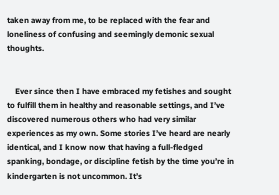taken away from me, to be replaced with the fear and loneliness of confusing and seemingly demonic sexual thoughts.


    Ever since then I have embraced my fetishes and sought to fulfill them in healthy and reasonable settings, and I’ve discovered numerous others who had very similar experiences as my own. Some stories I’ve heard are nearly identical, and I know now that having a full-fledged spanking, bondage, or discipline fetish by the time you’re in kindergarten is not uncommon. It’s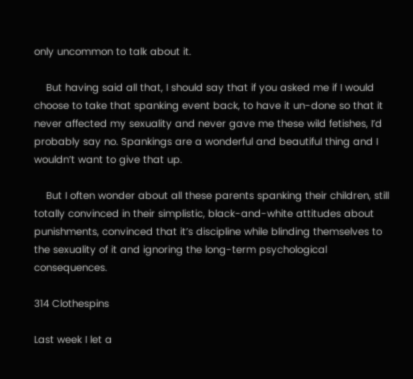only uncommon to talk about it.

    But having said all that, I should say that if you asked me if I would choose to take that spanking event back, to have it un-done so that it never affected my sexuality and never gave me these wild fetishes, I’d probably say no. Spankings are a wonderful and beautiful thing and I wouldn’t want to give that up.

    But I often wonder about all these parents spanking their children, still totally convinced in their simplistic, black-and-white attitudes about punishments, convinced that it’s discipline while blinding themselves to the sexuality of it and ignoring the long-term psychological consequences.

314 Clothespins

Last week I let a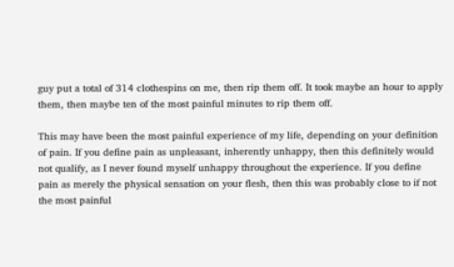guy put a total of 314 clothespins on me, then rip them off. It took maybe an hour to apply them, then maybe ten of the most painful minutes to rip them off.

This may have been the most painful experience of my life, depending on your definition of pain. If you define pain as unpleasant, inherently unhappy, then this definitely would not qualify, as I never found myself unhappy throughout the experience. If you define pain as merely the physical sensation on your flesh, then this was probably close to if not the most painful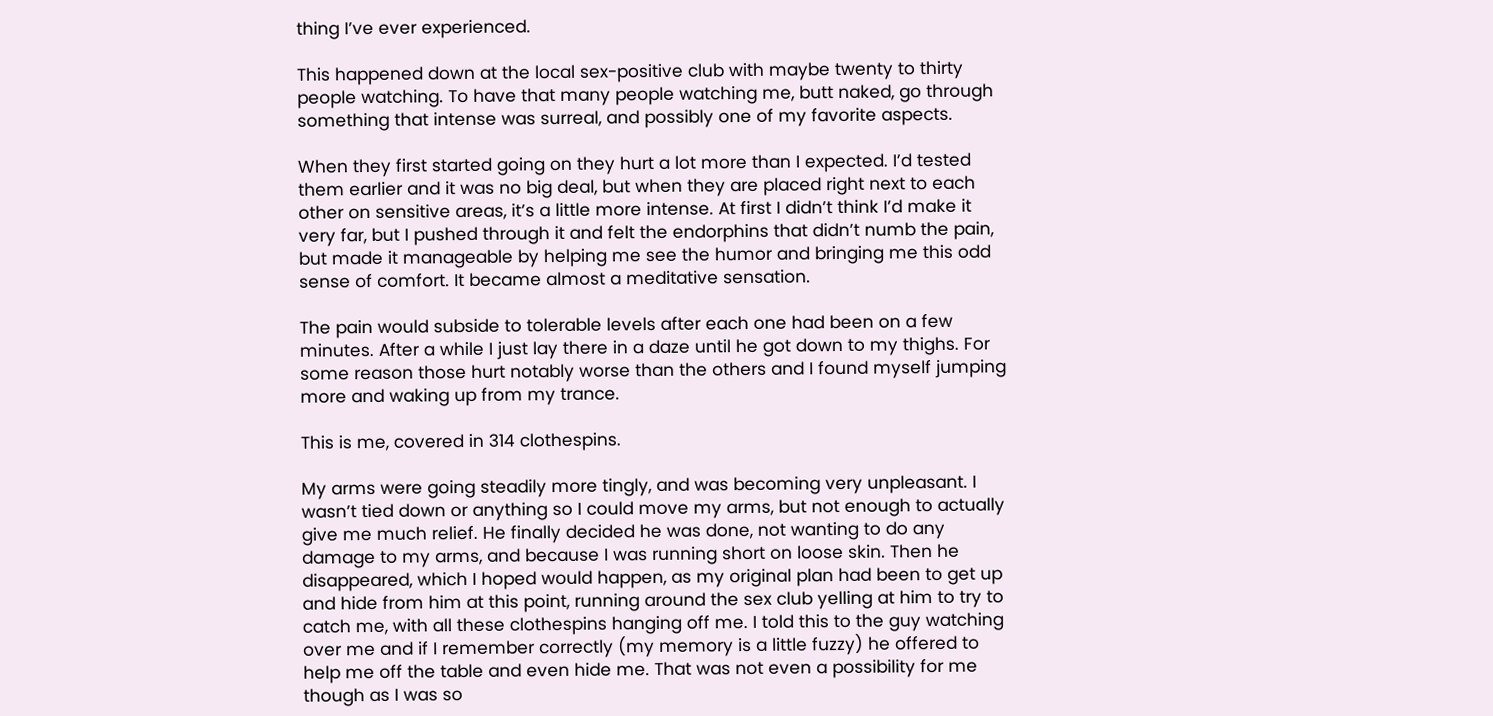thing I’ve ever experienced.

This happened down at the local sex-positive club with maybe twenty to thirty people watching. To have that many people watching me, butt naked, go through something that intense was surreal, and possibly one of my favorite aspects.

When they first started going on they hurt a lot more than I expected. I’d tested them earlier and it was no big deal, but when they are placed right next to each other on sensitive areas, it’s a little more intense. At first I didn’t think I’d make it very far, but I pushed through it and felt the endorphins that didn’t numb the pain, but made it manageable by helping me see the humor and bringing me this odd sense of comfort. It became almost a meditative sensation.

The pain would subside to tolerable levels after each one had been on a few minutes. After a while I just lay there in a daze until he got down to my thighs. For some reason those hurt notably worse than the others and I found myself jumping more and waking up from my trance.

This is me, covered in 314 clothespins.

My arms were going steadily more tingly, and was becoming very unpleasant. I wasn’t tied down or anything so I could move my arms, but not enough to actually give me much relief. He finally decided he was done, not wanting to do any damage to my arms, and because I was running short on loose skin. Then he disappeared, which I hoped would happen, as my original plan had been to get up and hide from him at this point, running around the sex club yelling at him to try to catch me, with all these clothespins hanging off me. I told this to the guy watching over me and if I remember correctly (my memory is a little fuzzy) he offered to help me off the table and even hide me. That was not even a possibility for me though as I was so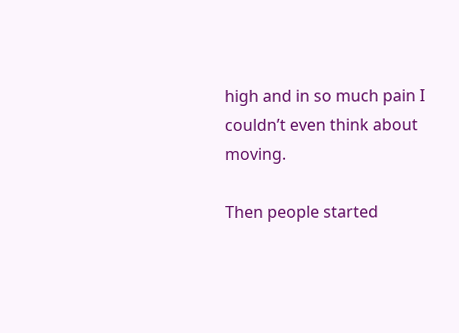high and in so much pain I couldn’t even think about moving.

Then people started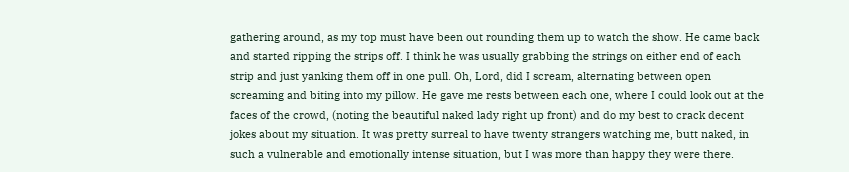gathering around, as my top must have been out rounding them up to watch the show. He came back and started ripping the strips off. I think he was usually grabbing the strings on either end of each strip and just yanking them off in one pull. Oh, Lord, did I scream, alternating between open screaming and biting into my pillow. He gave me rests between each one, where I could look out at the faces of the crowd, (noting the beautiful naked lady right up front) and do my best to crack decent jokes about my situation. It was pretty surreal to have twenty strangers watching me, butt naked, in such a vulnerable and emotionally intense situation, but I was more than happy they were there.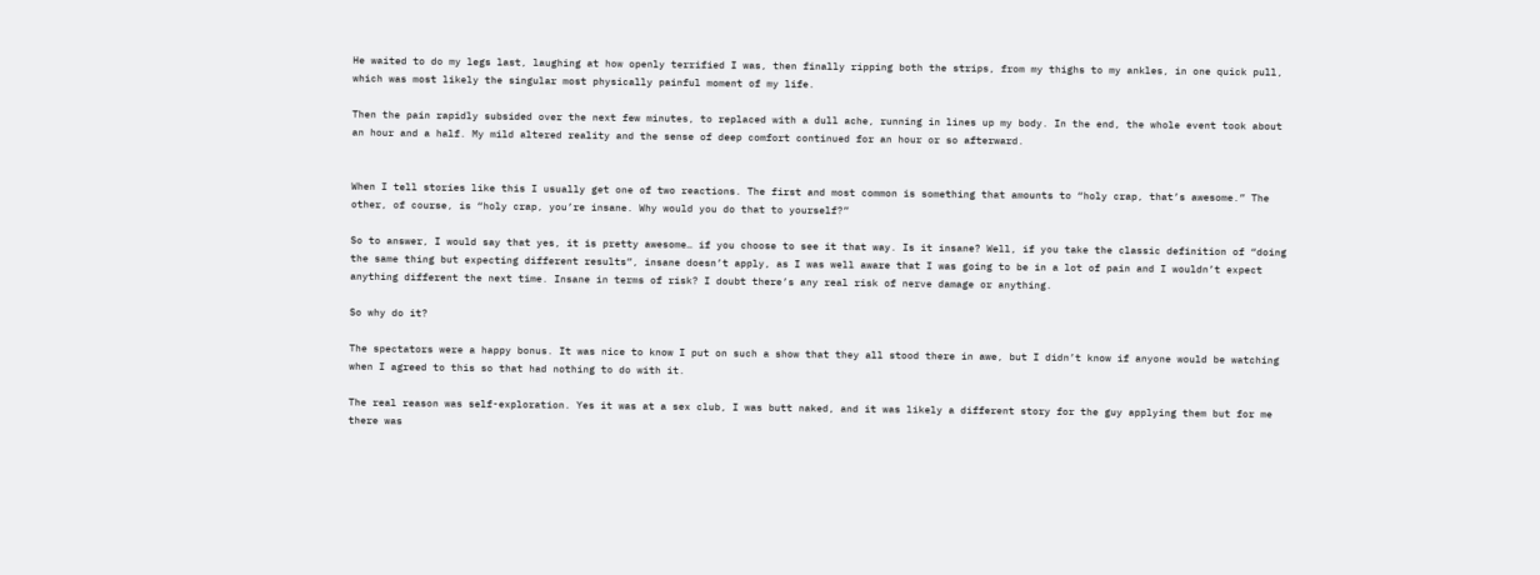He waited to do my legs last, laughing at how openly terrified I was, then finally ripping both the strips, from my thighs to my ankles, in one quick pull, which was most likely the singular most physically painful moment of my life.

Then the pain rapidly subsided over the next few minutes, to replaced with a dull ache, running in lines up my body. In the end, the whole event took about an hour and a half. My mild altered reality and the sense of deep comfort continued for an hour or so afterward.


When I tell stories like this I usually get one of two reactions. The first and most common is something that amounts to “holy crap, that’s awesome.” The other, of course, is “holy crap, you’re insane. Why would you do that to yourself?”

So to answer, I would say that yes, it is pretty awesome… if you choose to see it that way. Is it insane? Well, if you take the classic definition of “doing the same thing but expecting different results”, insane doesn’t apply, as I was well aware that I was going to be in a lot of pain and I wouldn’t expect anything different the next time. Insane in terms of risk? I doubt there’s any real risk of nerve damage or anything.

So why do it?

The spectators were a happy bonus. It was nice to know I put on such a show that they all stood there in awe, but I didn’t know if anyone would be watching when I agreed to this so that had nothing to do with it.

The real reason was self-exploration. Yes it was at a sex club, I was butt naked, and it was likely a different story for the guy applying them but for me there was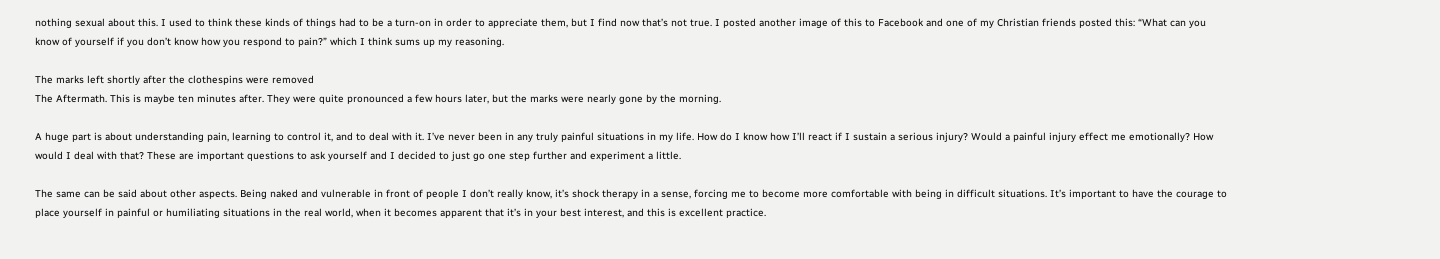nothing sexual about this. I used to think these kinds of things had to be a turn-on in order to appreciate them, but I find now that’s not true. I posted another image of this to Facebook and one of my Christian friends posted this: “What can you know of yourself if you don’t know how you respond to pain?” which I think sums up my reasoning.

The marks left shortly after the clothespins were removed
The Aftermath. This is maybe ten minutes after. They were quite pronounced a few hours later, but the marks were nearly gone by the morning.

A huge part is about understanding pain, learning to control it, and to deal with it. I’ve never been in any truly painful situations in my life. How do I know how I’ll react if I sustain a serious injury? Would a painful injury effect me emotionally? How would I deal with that? These are important questions to ask yourself and I decided to just go one step further and experiment a little.

The same can be said about other aspects. Being naked and vulnerable in front of people I don’t really know, it’s shock therapy in a sense, forcing me to become more comfortable with being in difficult situations. It’s important to have the courage to place yourself in painful or humiliating situations in the real world, when it becomes apparent that it’s in your best interest, and this is excellent practice.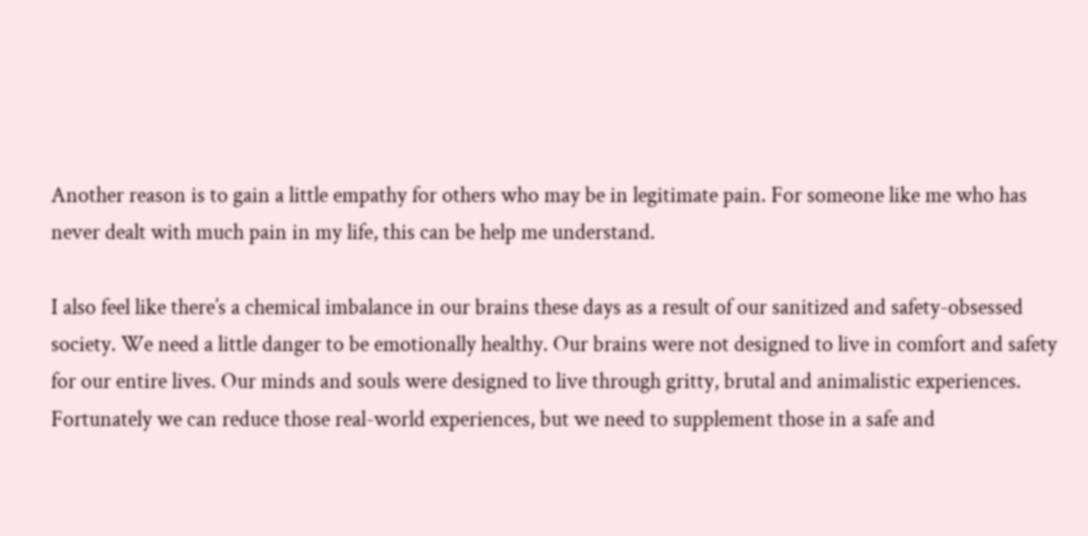Another reason is to gain a little empathy for others who may be in legitimate pain. For someone like me who has never dealt with much pain in my life, this can be help me understand.

I also feel like there’s a chemical imbalance in our brains these days as a result of our sanitized and safety-obsessed society. We need a little danger to be emotionally healthy. Our brains were not designed to live in comfort and safety for our entire lives. Our minds and souls were designed to live through gritty, brutal and animalistic experiences. Fortunately we can reduce those real-world experiences, but we need to supplement those in a safe and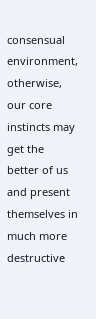consensual environment, otherwise, our core instincts may get the better of us and present themselves in much more destructive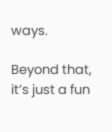ways.

Beyond that, it’s just a fun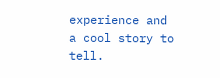experience and a cool story to tell.